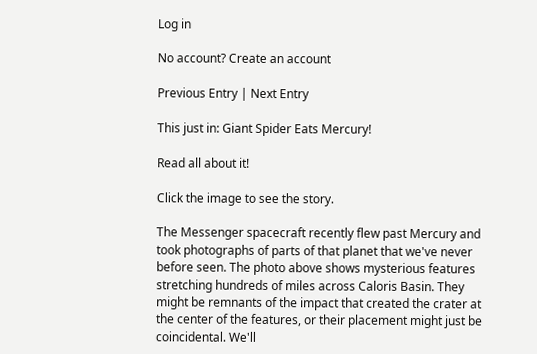Log in

No account? Create an account

Previous Entry | Next Entry

This just in: Giant Spider Eats Mercury!

Read all about it!

Click the image to see the story.

The Messenger spacecraft recently flew past Mercury and took photographs of parts of that planet that we've never before seen. The photo above shows mysterious features stretching hundreds of miles across Caloris Basin. They might be remnants of the impact that created the crater at the center of the features, or their placement might just be coincidental. We'll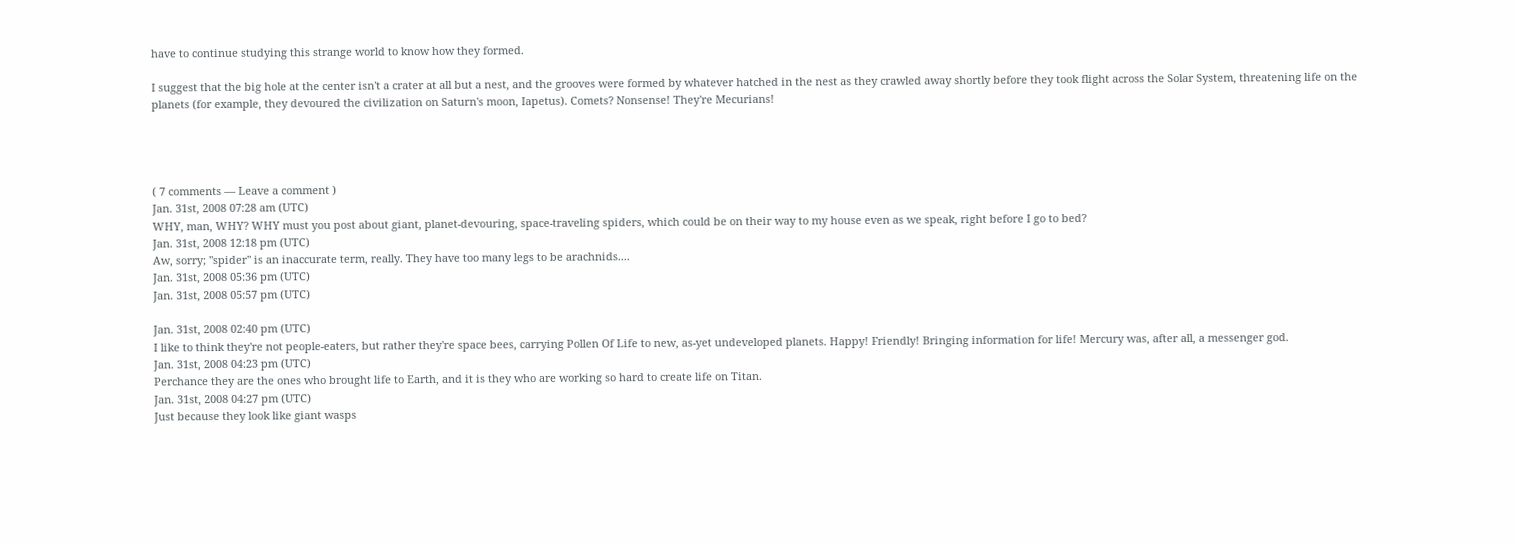have to continue studying this strange world to know how they formed.

I suggest that the big hole at the center isn't a crater at all but a nest, and the grooves were formed by whatever hatched in the nest as they crawled away shortly before they took flight across the Solar System, threatening life on the planets (for example, they devoured the civilization on Saturn's moon, Iapetus). Comets? Nonsense! They're Mecurians!




( 7 comments — Leave a comment )
Jan. 31st, 2008 07:28 am (UTC)
WHY, man, WHY? WHY must you post about giant, planet-devouring, space-traveling spiders, which could be on their way to my house even as we speak, right before I go to bed?
Jan. 31st, 2008 12:18 pm (UTC)
Aw, sorry; "spider" is an inaccurate term, really. They have too many legs to be arachnids....
Jan. 31st, 2008 05:36 pm (UTC)
Jan. 31st, 2008 05:57 pm (UTC)

Jan. 31st, 2008 02:40 pm (UTC)
I like to think they're not people-eaters, but rather they're space bees, carrying Pollen Of Life to new, as-yet undeveloped planets. Happy! Friendly! Bringing information for life! Mercury was, after all, a messenger god.
Jan. 31st, 2008 04:23 pm (UTC)
Perchance they are the ones who brought life to Earth, and it is they who are working so hard to create life on Titan.
Jan. 31st, 2008 04:27 pm (UTC)
Just because they look like giant wasps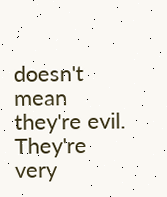doesn't mean they're evil. They're very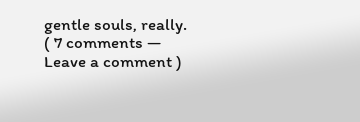gentle souls, really.
( 7 comments — Leave a comment )